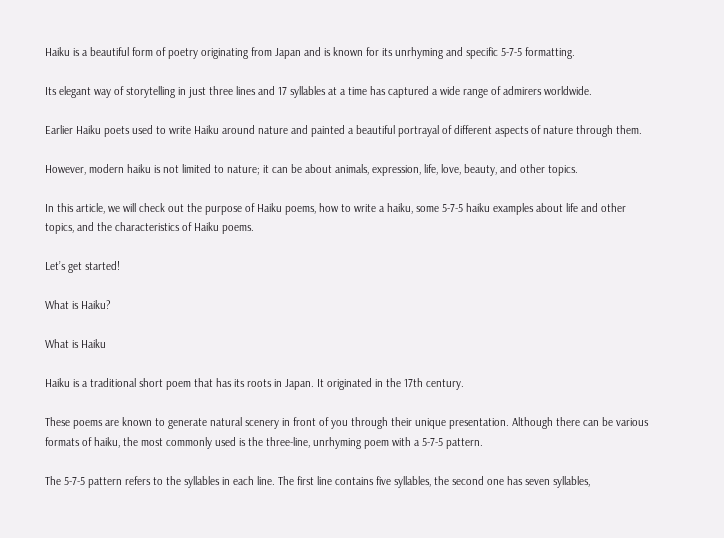Haiku is a beautiful form of poetry originating from Japan and is known for its unrhyming and specific 5-7-5 formatting.

Its elegant way of storytelling in just three lines and 17 syllables at a time has captured a wide range of admirers worldwide.

Earlier Haiku poets used to write Haiku around nature and painted a beautiful portrayal of different aspects of nature through them.

However, modern haiku is not limited to nature; it can be about animals, expression, life, love, beauty, and other topics.

In this article, we will check out the purpose of Haiku poems, how to write a haiku, some 5-7-5 haiku examples about life and other topics, and the characteristics of Haiku poems.

Let’s get started!

What is Haiku?

What is Haiku

Haiku is a traditional short poem that has its roots in Japan. It originated in the 17th century.

These poems are known to generate natural scenery in front of you through their unique presentation. Although there can be various formats of haiku, the most commonly used is the three-line, unrhyming poem with a 5-7-5 pattern.

The 5-7-5 pattern refers to the syllables in each line. The first line contains five syllables, the second one has seven syllables,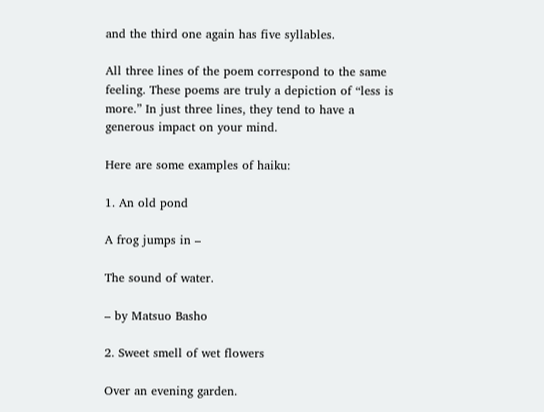and the third one again has five syllables.

All three lines of the poem correspond to the same feeling. These poems are truly a depiction of “less is more.” In just three lines, they tend to have a generous impact on your mind.

Here are some examples of haiku:

1. An old pond

A frog jumps in –

The sound of water.

– by Matsuo Basho

2. Sweet smell of wet flowers

Over an evening garden.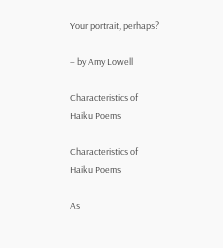Your portrait, perhaps?

– by Amy Lowell

Characteristics of Haiku Poems

Characteristics of Haiku Poems

As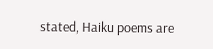stated, Haiku poems are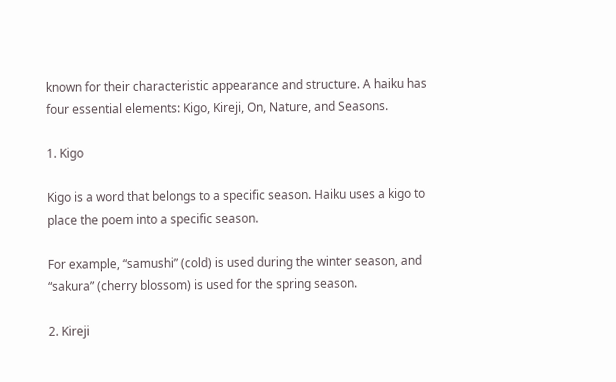known for their characteristic appearance and structure. A haiku has four essential elements: Kigo, Kireji, On, Nature, and Seasons.

1. Kigo

Kigo is a word that belongs to a specific season. Haiku uses a kigo to place the poem into a specific season.

For example, “samushi” (cold) is used during the winter season, and “sakura” (cherry blossom) is used for the spring season.

2. Kireji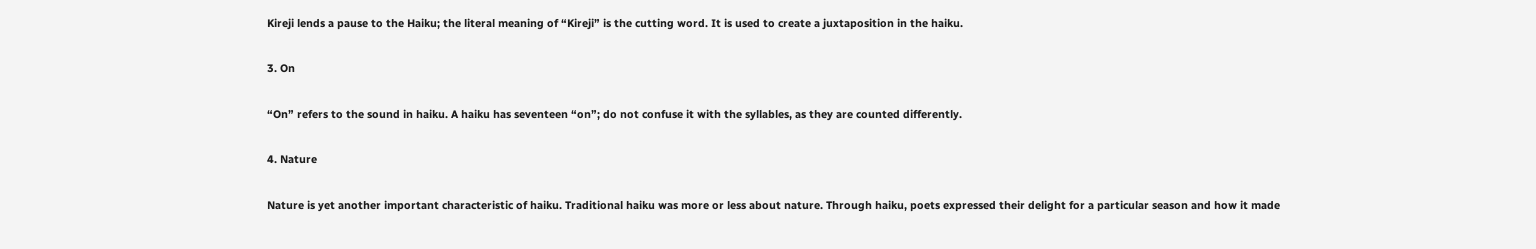Kireji lends a pause to the Haiku; the literal meaning of “Kireji” is the cutting word. It is used to create a juxtaposition in the haiku.

3. On

“On” refers to the sound in haiku. A haiku has seventeen “on”; do not confuse it with the syllables, as they are counted differently.

4. Nature

Nature is yet another important characteristic of haiku. Traditional haiku was more or less about nature. Through haiku, poets expressed their delight for a particular season and how it made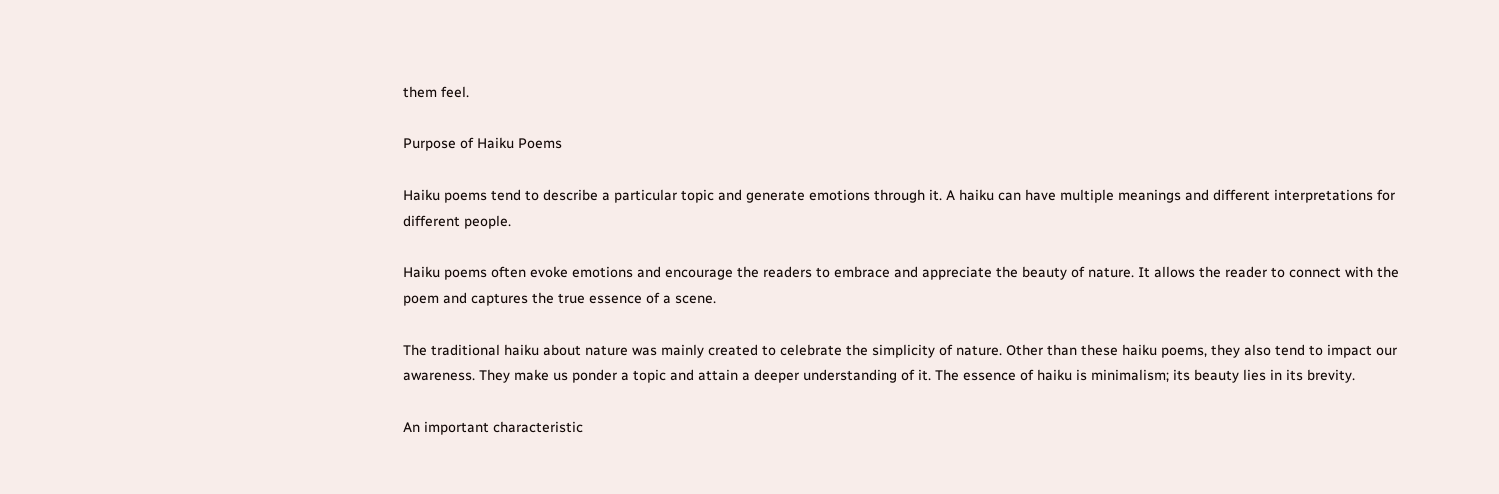them feel.

Purpose of Haiku Poems

Haiku poems tend to describe a particular topic and generate emotions through it. A haiku can have multiple meanings and different interpretations for different people.

Haiku poems often evoke emotions and encourage the readers to embrace and appreciate the beauty of nature. It allows the reader to connect with the poem and captures the true essence of a scene.

The traditional haiku about nature was mainly created to celebrate the simplicity of nature. Other than these haiku poems, they also tend to impact our awareness. They make us ponder a topic and attain a deeper understanding of it. The essence of haiku is minimalism; its beauty lies in its brevity.

An important characteristic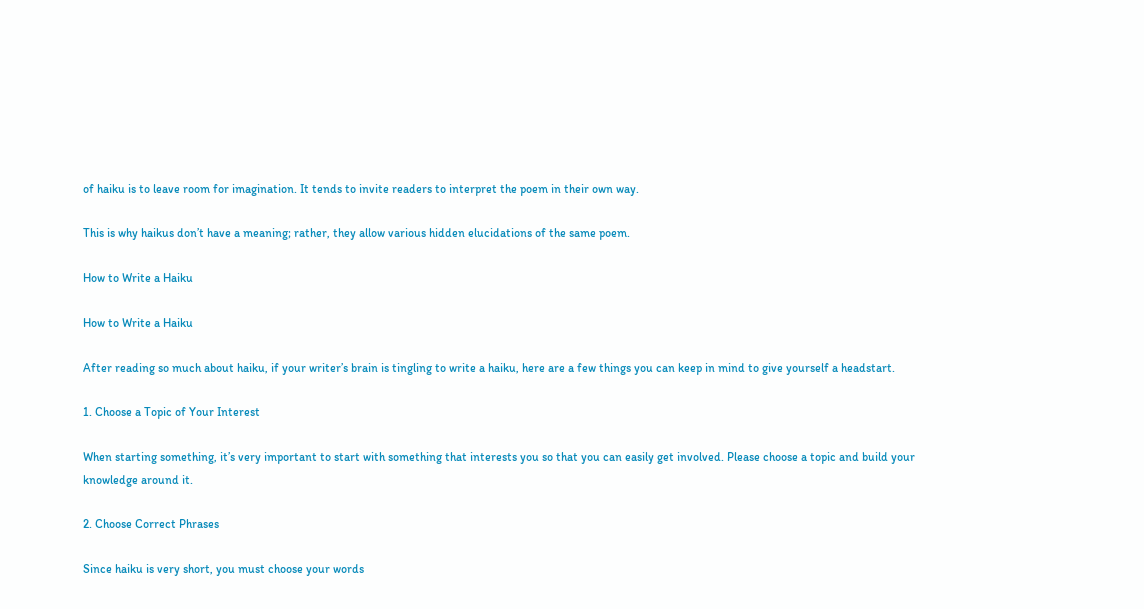of haiku is to leave room for imagination. It tends to invite readers to interpret the poem in their own way.

This is why haikus don’t have a meaning; rather, they allow various hidden elucidations of the same poem.

How to Write a Haiku

How to Write a Haiku

After reading so much about haiku, if your writer’s brain is tingling to write a haiku, here are a few things you can keep in mind to give yourself a headstart.

1. Choose a Topic of Your Interest

When starting something, it’s very important to start with something that interests you so that you can easily get involved. Please choose a topic and build your knowledge around it.

2. Choose Correct Phrases

Since haiku is very short, you must choose your words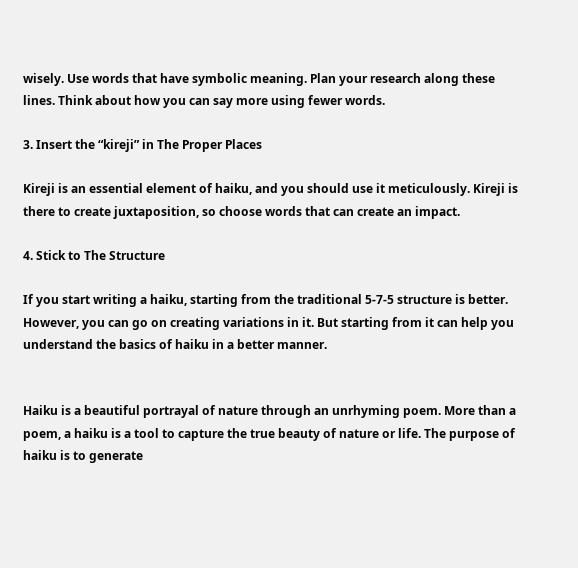wisely. Use words that have symbolic meaning. Plan your research along these lines. Think about how you can say more using fewer words.

3. Insert the “kireji” in The Proper Places

Kireji is an essential element of haiku, and you should use it meticulously. Kireji is there to create juxtaposition, so choose words that can create an impact.

4. Stick to The Structure

If you start writing a haiku, starting from the traditional 5-7-5 structure is better. However, you can go on creating variations in it. But starting from it can help you understand the basics of haiku in a better manner.


Haiku is a beautiful portrayal of nature through an unrhyming poem. More than a poem, a haiku is a tool to capture the true beauty of nature or life. The purpose of haiku is to generate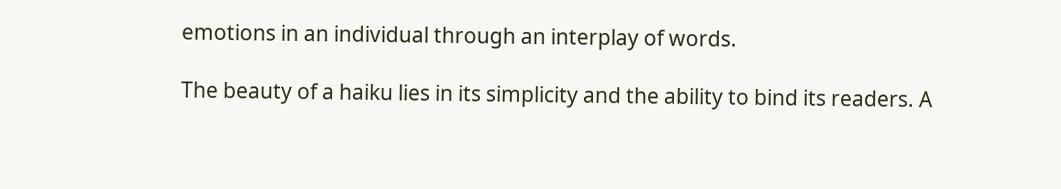emotions in an individual through an interplay of words.

The beauty of a haiku lies in its simplicity and the ability to bind its readers. A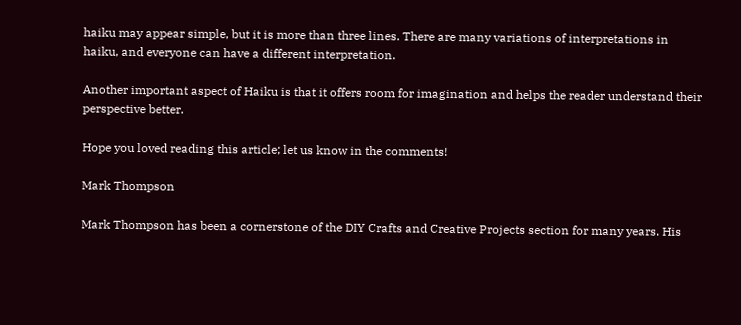haiku may appear simple, but it is more than three lines. There are many variations of interpretations in haiku, and everyone can have a different interpretation.

Another important aspect of Haiku is that it offers room for imagination and helps the reader understand their perspective better.

Hope you loved reading this article; let us know in the comments!

Mark Thompson

Mark Thompson has been a cornerstone of the DIY Crafts and Creative Projects section for many years. His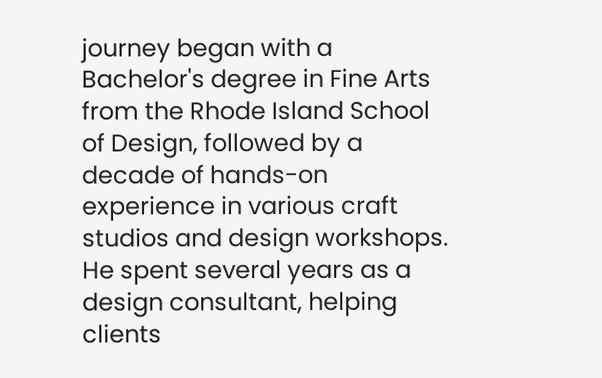journey began with a Bachelor's degree in Fine Arts from the Rhode Island School of Design, followed by a decade of hands-on experience in various craft studios and design workshops. He spent several years as a design consultant, helping clients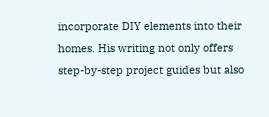incorporate DIY elements into their homes. His writing not only offers step-by-step project guides but also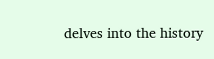delves into the history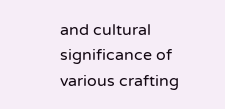and cultural significance of various crafting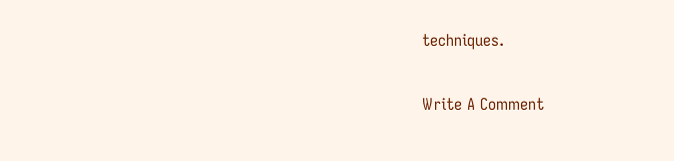techniques.

Write A Comment